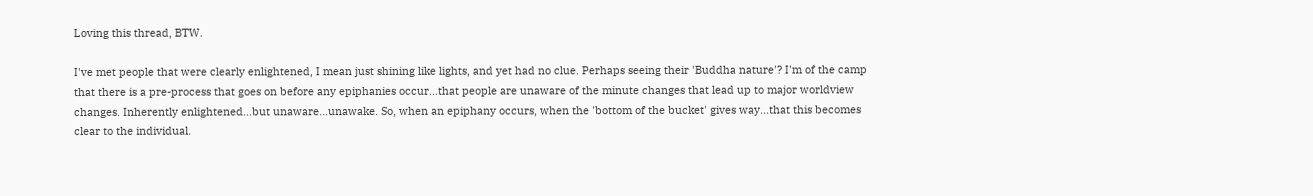Loving this thread, BTW.

I've met people that were clearly enlightened, I mean just shining like lights, and yet had no clue. Perhaps seeing their 'Buddha nature'? I'm of the camp that there is a pre-process that goes on before any epiphanies occur...that people are unaware of the minute changes that lead up to major worldview changes. Inherently enlightened...but unaware...unawake. So, when an epiphany occurs, when the 'bottom of the bucket' gives way...that this becomes clear to the individual.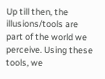Up till then, the illusions/tools are part of the world we perceive. Using these tools, we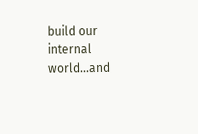build our internal world...and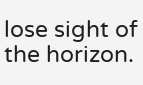lose sight of the horizon.